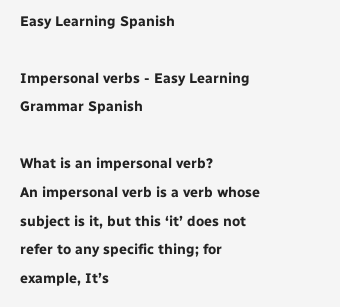Easy Learning Spanish

Impersonal verbs - Easy Learning Grammar Spanish

What is an impersonal verb?
An impersonal verb is a verb whose subject is it, but this ‘it’ does not refer to any specific thing; for example, It’s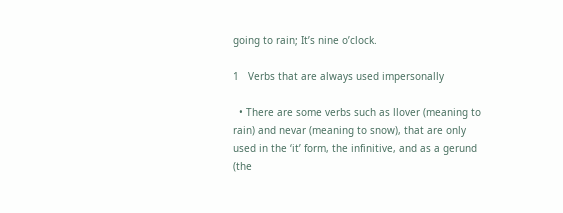going to rain; It’s nine o’clock.

1   Verbs that are always used impersonally

  • There are some verbs such as llover (meaning to rain) and nevar (meaning to snow), that are only used in the ‘it’ form, the infinitive, and as a gerund (the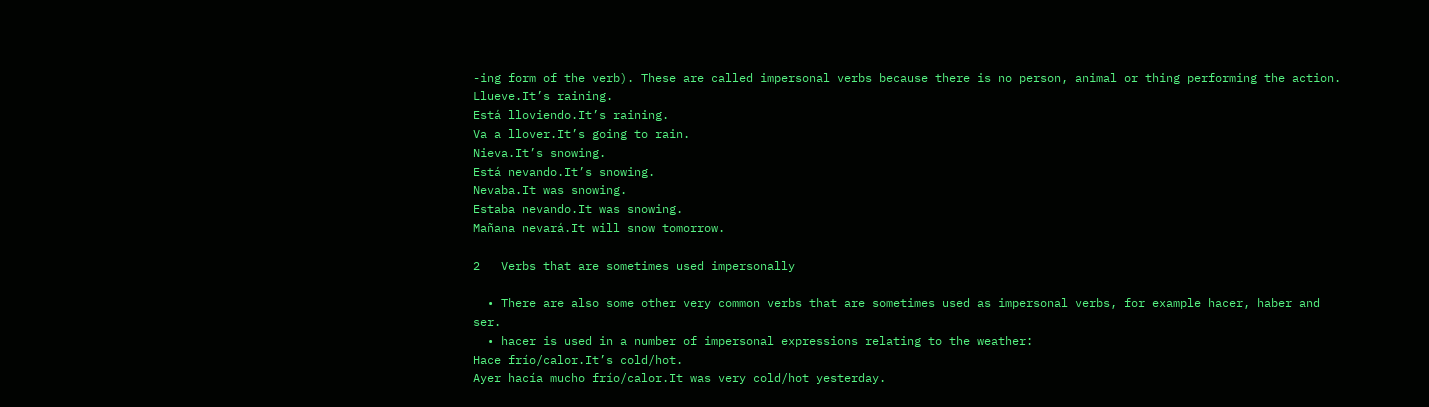-ing form of the verb). These are called impersonal verbs because there is no person, animal or thing performing the action.
Llueve.It’s raining.
Está lloviendo.It’s raining.
Va a llover.It’s going to rain.
Nieva.It’s snowing.
Está nevando.It’s snowing.
Nevaba.It was snowing.
Estaba nevando.It was snowing.
Mañana nevará.It will snow tomorrow.

2   Verbs that are sometimes used impersonally

  • There are also some other very common verbs that are sometimes used as impersonal verbs, for example hacer, haber and ser.
  • hacer is used in a number of impersonal expressions relating to the weather:
Hace frío/calor.It’s cold/hot.
Ayer hacía mucho frío/calor.It was very cold/hot yesterday.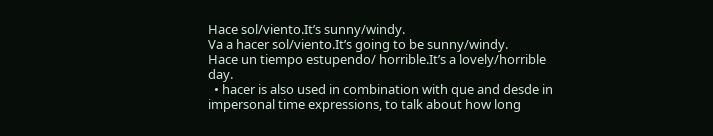Hace sol/viento.It’s sunny/windy.
Va a hacer sol/viento.It’s going to be sunny/windy.
Hace un tiempo estupendo/ horrible.It’s a lovely/horrible day.
  • hacer is also used in combination with que and desde in impersonal time expressions, to talk about how long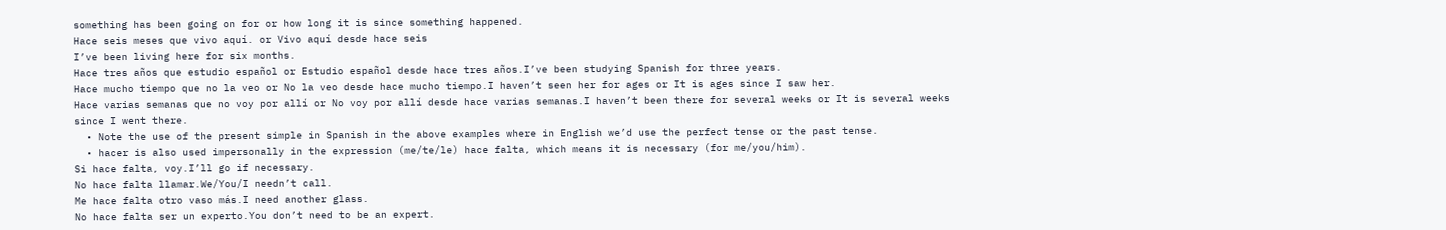something has been going on for or how long it is since something happened.
Hace seis meses que vivo aquí. or Vivo aquí desde hace seis
I’ve been living here for six months.
Hace tres años que estudio español or Estudio español desde hace tres años.I’ve been studying Spanish for three years.
Hace mucho tiempo que no la veo or No la veo desde hace mucho tiempo.I haven’t seen her for ages or It is ages since I saw her.
Hace varias semanas que no voy por allí or No voy por allí desde hace varias semanas.I haven’t been there for several weeks or It is several weeks since I went there.
  • Note the use of the present simple in Spanish in the above examples where in English we’d use the perfect tense or the past tense.
  • hacer is also used impersonally in the expression (me/te/le) hace falta, which means it is necessary (for me/you/him).
Si hace falta, voy.I’ll go if necessary.
No hace falta llamar.We/You/I needn’t call.
Me hace falta otro vaso más.I need another glass.
No hace falta ser un experto.You don’t need to be an expert.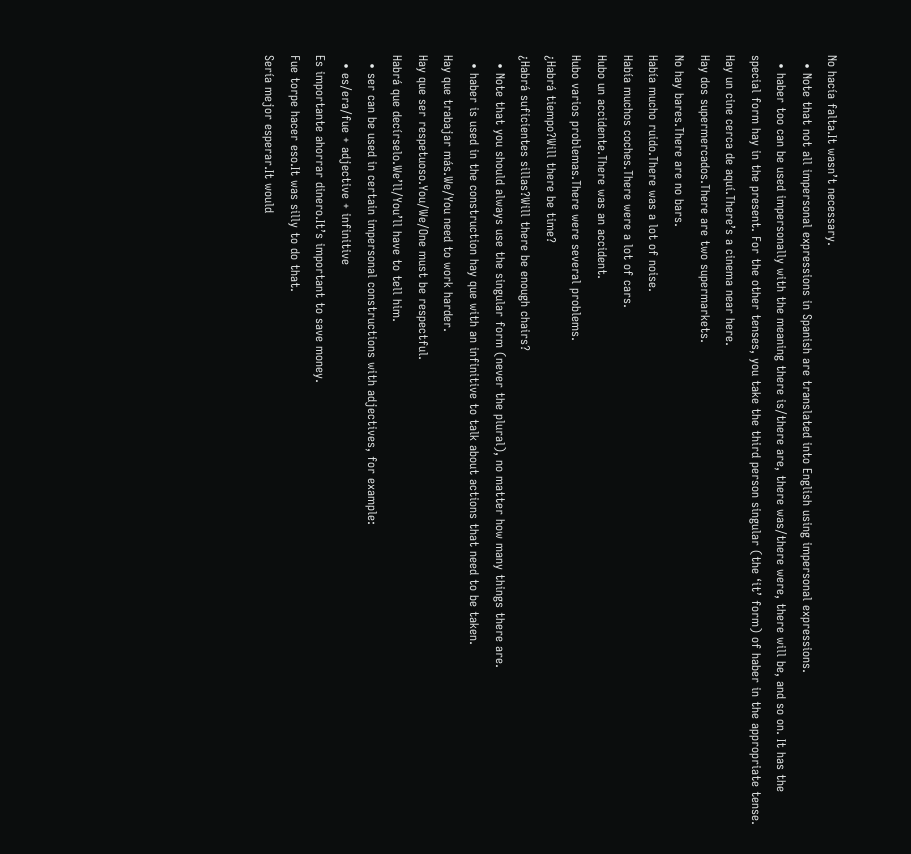No hacía falta.It wasn’t necessary.
  • Note that not all impersonal expressions in Spanish are translated into English using impersonal expressions.
  • haber too can be used impersonally with the meaning there is/there are, there was/there were, there will be, and so on. It has the special form hay in the present. For the other tenses, you take the third person singular (the ‘it’ form) of haber in the appropriate tense.
Hay un cine cerca de aquí.There’s a cinema near here.
Hay dos supermercados.There are two supermarkets.
No hay bares.There are no bars.
Había mucho ruido.There was a lot of noise.
Había muchos coches.There were a lot of cars.
Hubo un accidente.There was an accident.
Hubo varios problemas.There were several problems.
¿Habrá tiempo?Will there be time?
¿Habrá suficientes sillas?Will there be enough chairs?
  • Note that you should always use the singular form (never the plural), no matter how many things there are.
  • haber is used in the construction hay que with an infinitive to talk about actions that need to be taken.
Hay que trabajar más.We/You need to work harder.
Hay que ser respetuoso.You/We/One must be respectful.
Habrá que decírselo.We’ll/You’ll have to tell him.
  • ser can be used in certain impersonal constructions with adjectives, for example:
  • es/era/fue + adjective + infinitive
Es importante ahorrar dinero.It’s important to save money.
Fue torpe hacer eso.It was silly to do that.
Sería mejor esperar.It would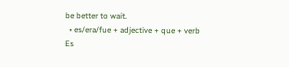be better to wait.
  • es/era/fue + adjective + que + verb
Es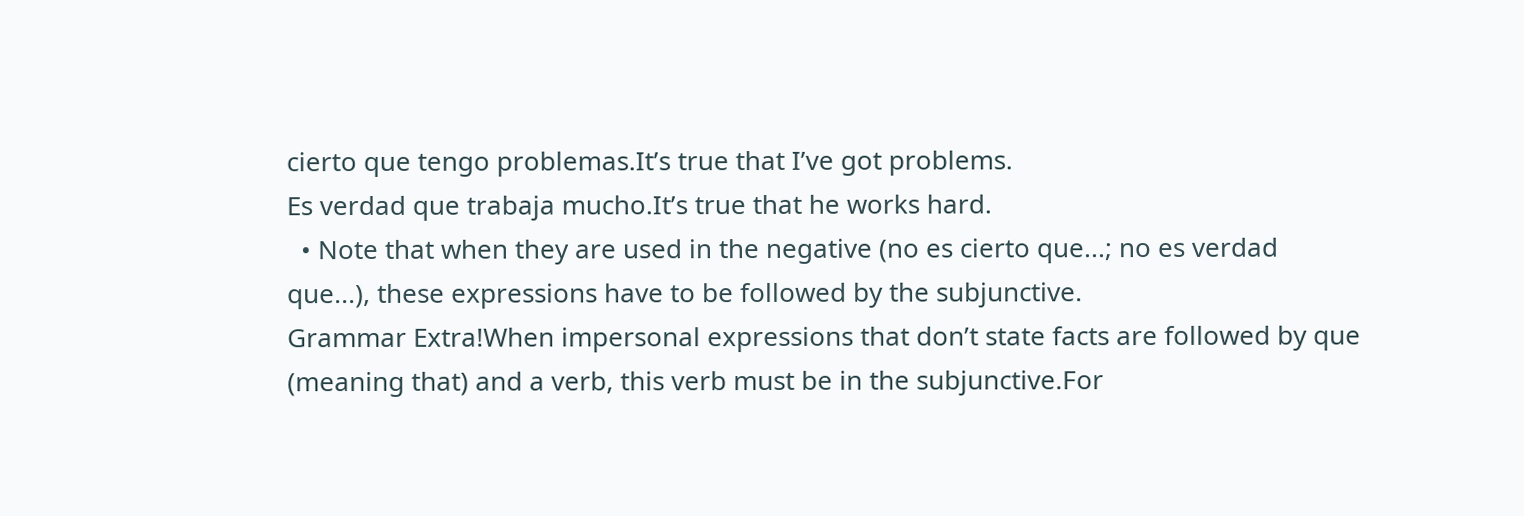cierto que tengo problemas.It’s true that I’ve got problems.
Es verdad que trabaja mucho.It’s true that he works hard.
  • Note that when they are used in the negative (no es cierto que...; no es verdad que...), these expressions have to be followed by the subjunctive.
Grammar Extra!When impersonal expressions that don’t state facts are followed by que (meaning that) and a verb, this verb must be in the subjunctive.For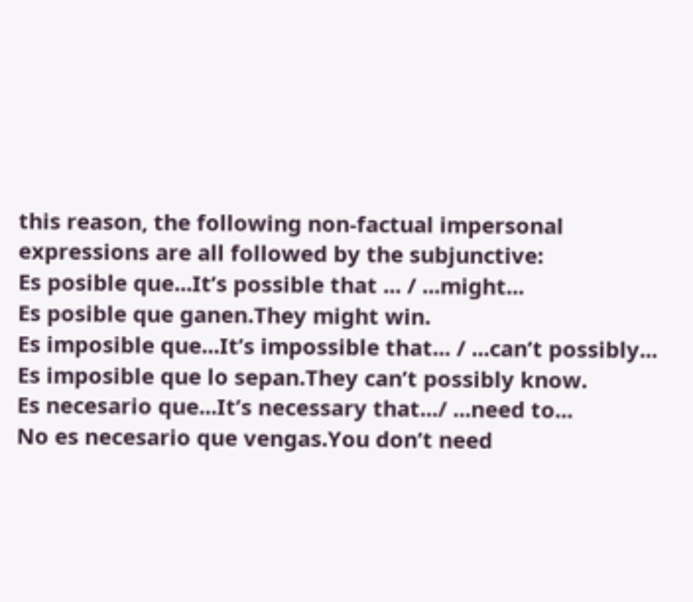this reason, the following non-factual impersonal expressions are all followed by the subjunctive:
Es posible que...It’s possible that ... / ...might...
Es posible que ganen.They might win.
Es imposible que...It’s impossible that... / ...can’t possibly...
Es imposible que lo sepan.They can’t possibly know.
Es necesario que...It’s necessary that.../ ...need to...
No es necesario que vengas.You don’t need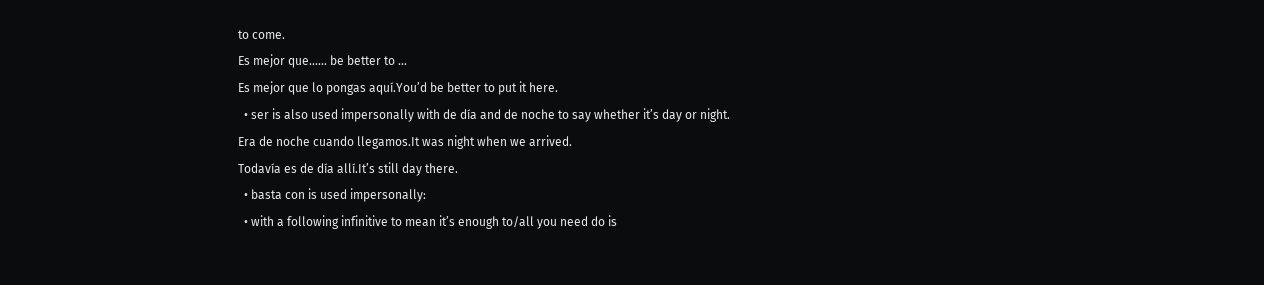to come.
Es mejor que...... be better to ...
Es mejor que lo pongas aquí.You’d be better to put it here.
  • ser is also used impersonally with de día and de noche to say whether it’s day or night.
Era de noche cuando llegamos.It was night when we arrived.
Todavía es de día allí.It’s still day there.
  • basta con is used impersonally:
  • with a following infinitive to mean it’s enough to/all you need do is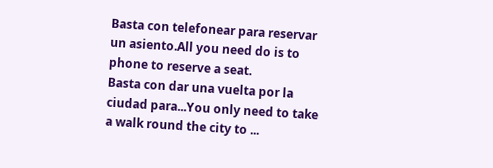Basta con telefonear para reservar un asiento.All you need do is to phone to reserve a seat.
Basta con dar una vuelta por la ciudad para...You only need to take a walk round the city to ...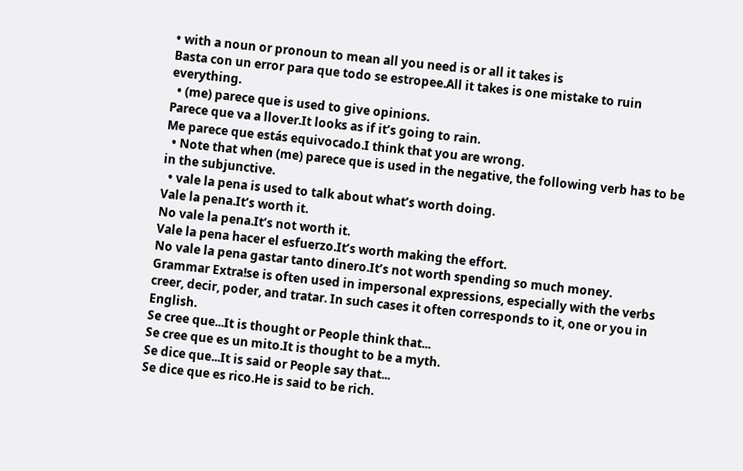• with a noun or pronoun to mean all you need is or all it takes is
Basta con un error para que todo se estropee.All it takes is one mistake to ruin everything.
  • (me) parece que is used to give opinions.
Parece que va a llover.It looks as if it’s going to rain.
Me parece que estás equivocado.I think that you are wrong.
  • Note that when (me) parece que is used in the negative, the following verb has to be in the subjunctive.
  • vale la pena is used to talk about what’s worth doing.
Vale la pena.It’s worth it.
No vale la pena.It’s not worth it.
Vale la pena hacer el esfuerzo.It’s worth making the effort.
No vale la pena gastar tanto dinero.It’s not worth spending so much money.
Grammar Extra!se is often used in impersonal expressions, especially with the verbs creer, decir, poder, and tratar. In such cases it often corresponds to it, one or you in English.
Se cree que...It is thought or People think that...
Se cree que es un mito.It is thought to be a myth.
Se dice que...It is said or People say that...
Se dice que es rico.He is said to be rich.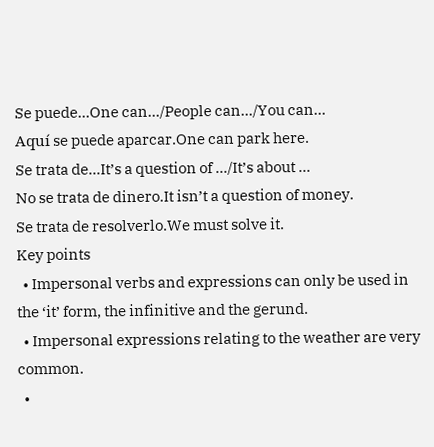Se puede...One can.../People can.../You can...
Aquí se puede aparcar.One can park here.
Se trata de...It’s a question of .../It’s about ...
No se trata de dinero.It isn’t a question of money.
Se trata de resolverlo.We must solve it.
Key points
  • Impersonal verbs and expressions can only be used in the ‘it’ form, the infinitive and the gerund.
  • Impersonal expressions relating to the weather are very common.
  •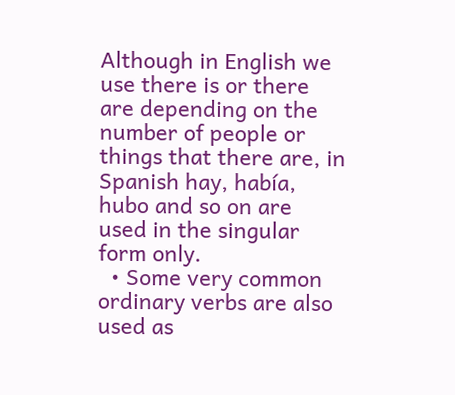Although in English we use there is or there are depending on the number of people or things that there are, in Spanish hay, había, hubo and so on are used in the singular form only.
  • Some very common ordinary verbs are also used as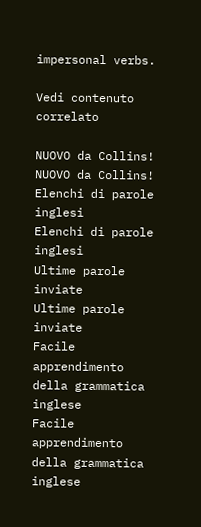impersonal verbs.

Vedi contenuto correlato

NUOVO da Collins!
NUOVO da Collins!
Elenchi di parole inglesi
Elenchi di parole inglesi
Ultime parole inviate
Ultime parole inviate
Facile apprendimento della grammatica inglese
Facile apprendimento della grammatica inglese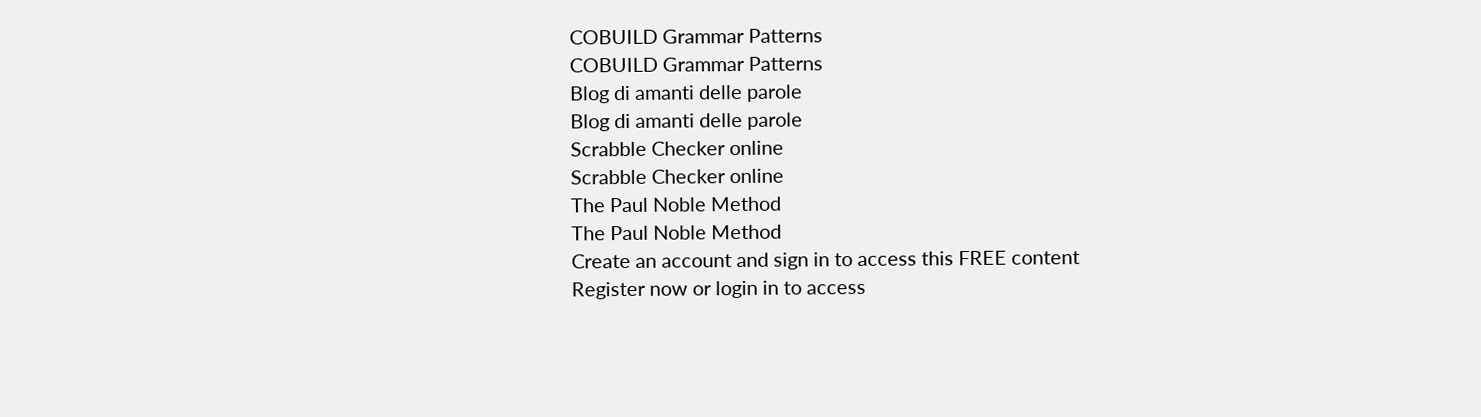COBUILD Grammar Patterns
COBUILD Grammar Patterns
Blog di amanti delle parole
Blog di amanti delle parole
Scrabble Checker online
Scrabble Checker online
The Paul Noble Method
The Paul Noble Method
Create an account and sign in to access this FREE content
Register now or login in to access